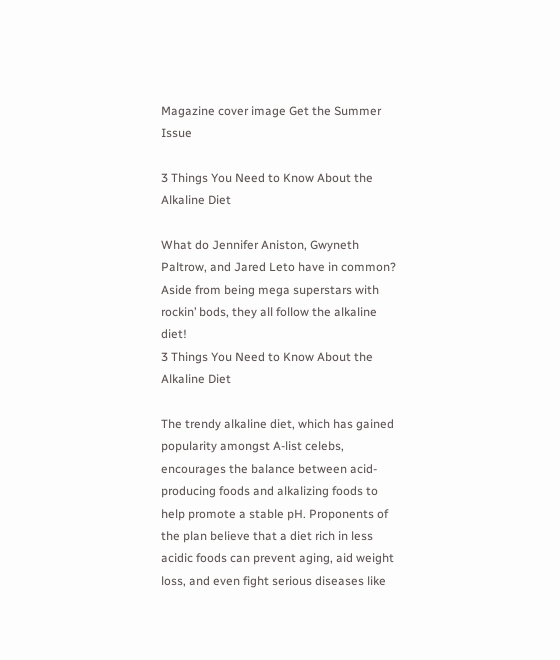Magazine cover image Get the Summer Issue

3 Things You Need to Know About the Alkaline Diet

What do Jennifer Aniston, Gwyneth Paltrow, and Jared Leto have in common? Aside from being mega superstars with rockin’ bods, they all follow the alkaline diet!
3 Things You Need to Know About the Alkaline Diet

The trendy alkaline diet, which has gained popularity amongst A-list celebs, encourages the balance between acid-producing foods and alkalizing foods to help promote a stable pH. Proponents of the plan believe that a diet rich in less acidic foods can prevent aging, aid weight loss, and even fight serious diseases like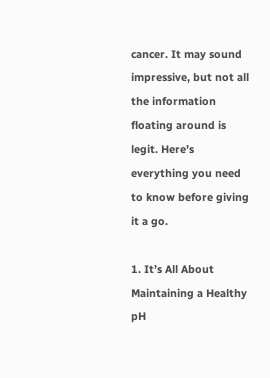cancer. It may sound impressive, but not all the information floating around is legit. Here’s everything you need to know before giving it a go.

1. It’s All About Maintaining a Healthy pH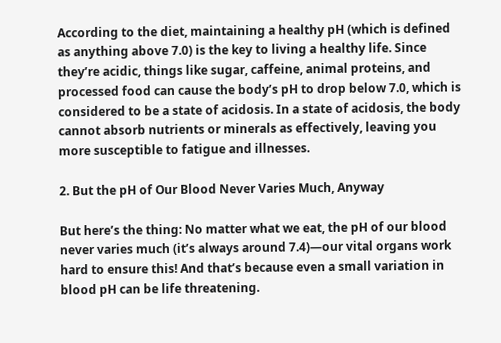According to the diet, maintaining a healthy pH (which is defined as anything above 7.0) is the key to living a healthy life. Since they’re acidic, things like sugar, caffeine, animal proteins, and processed food can cause the body’s pH to drop below 7.0, which is considered to be a state of acidosis. In a state of acidosis, the body cannot absorb nutrients or minerals as effectively, leaving you more susceptible to fatigue and illnesses.

2. But the pH of Our Blood Never Varies Much, Anyway

But here’s the thing: No matter what we eat, the pH of our blood never varies much (it’s always around 7.4)—our vital organs work hard to ensure this! And that’s because even a small variation in blood pH can be life threatening.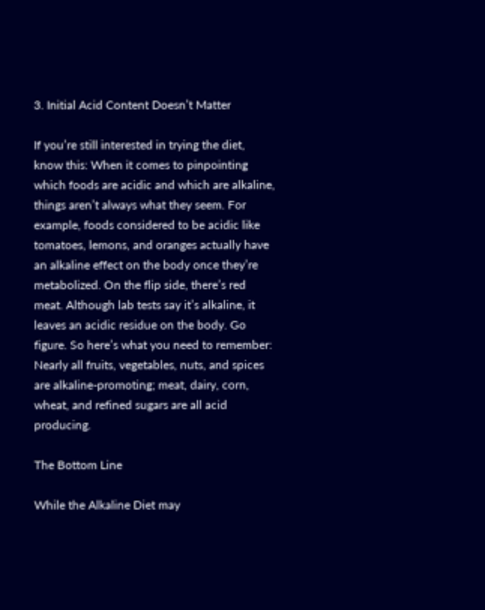3. Initial Acid Content Doesn’t Matter

If you’re still interested in trying the diet, know this: When it comes to pinpointing which foods are acidic and which are alkaline, things aren’t always what they seem. For example, foods considered to be acidic like tomatoes, lemons, and oranges actually have an alkaline effect on the body once they’re metabolized. On the flip side, there’s red meat. Although lab tests say it’s alkaline, it leaves an acidic residue on the body. Go figure. So here’s what you need to remember: Nearly all fruits, vegetables, nuts, and spices are alkaline-promoting; meat, dairy, corn, wheat, and refined sugars are all acid producing.

The Bottom Line

While the Alkaline Diet may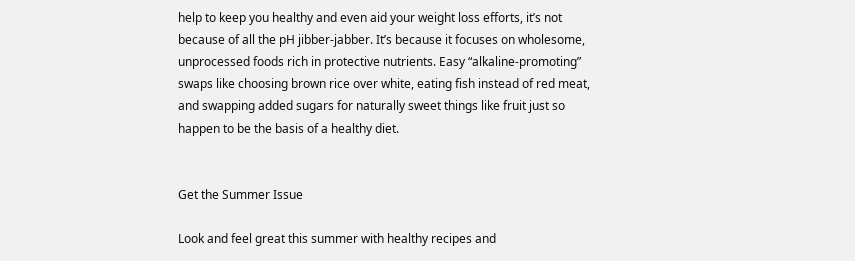help to keep you healthy and even aid your weight loss efforts, it’s not because of all the pH jibber-jabber. It’s because it focuses on wholesome, unprocessed foods rich in protective nutrients. Easy “alkaline-promoting” swaps like choosing brown rice over white, eating fish instead of red meat, and swapping added sugars for naturally sweet things like fruit just so happen to be the basis of a healthy diet.


Get the Summer Issue

Look and feel great this summer with healthy recipes and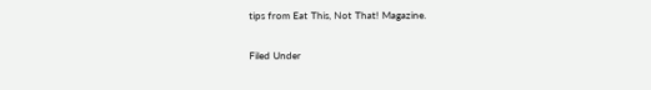tips from Eat This, Not That! Magazine.

Filed Under